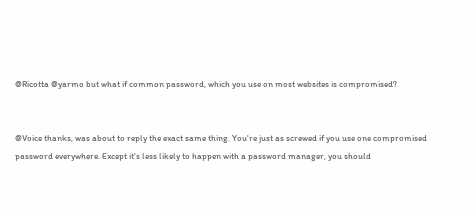@Ricotta @yarmo but what if common password, which you use on most websites is compromised?


@Voice thanks, was about to reply the exact same thing. You're just as screwed if you use one compromised password everywhere. Except it's less likely to happen with a password manager, you should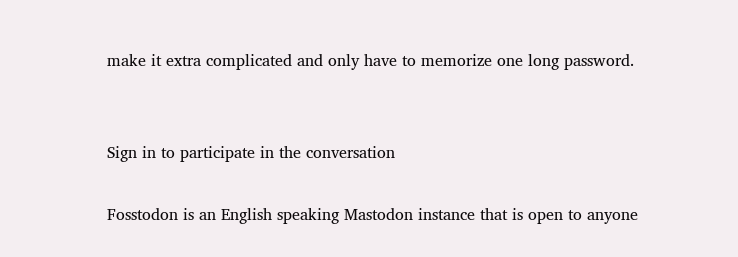make it extra complicated and only have to memorize one long password.


Sign in to participate in the conversation

Fosstodon is an English speaking Mastodon instance that is open to anyone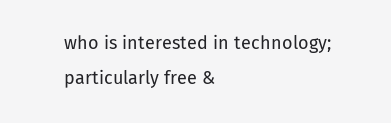who is interested in technology; particularly free &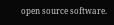open source software.